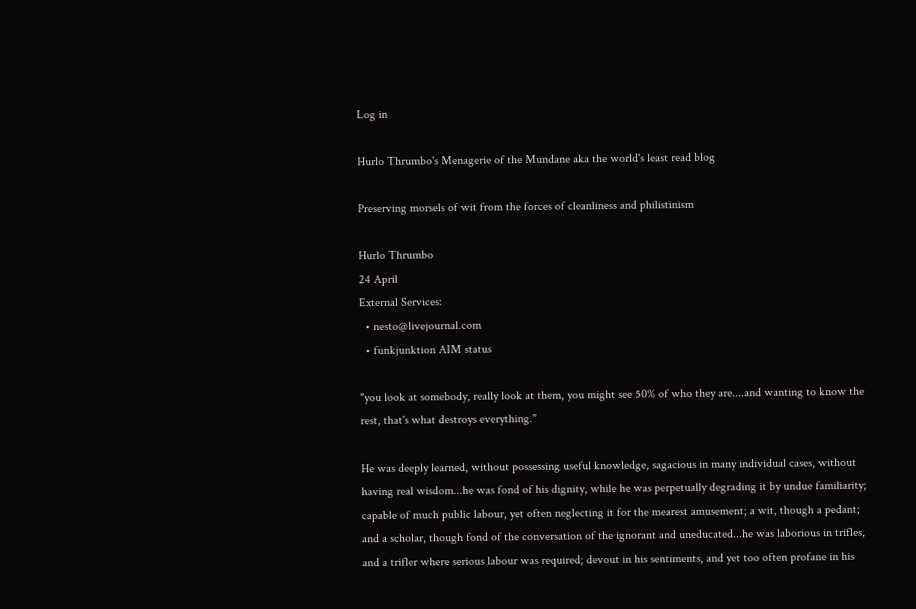Log in

Hurlo Thrumbo's Menagerie of the Mundane aka the world's least read blog

Preserving morsels of wit from the forces of cleanliness and philistinism

Hurlo Thrumbo
24 April
External Services:
  • nesto@livejournal.com
  • funkjunktion AIM status

"you look at somebody, really look at them, you might see 50% of who they are....and wanting to know the rest, that's what destroys everything."

He was deeply learned, without possessing useful knowledge, sagacious in many individual cases, without having real wisdom...he was fond of his dignity, while he was perpetually degrading it by undue familiarity; capable of much public labour, yet often neglecting it for the mearest amusement; a wit, though a pedant; and a scholar, though fond of the conversation of the ignorant and uneducated...he was laborious in trifles, and a trifler where serious labour was required; devout in his sentiments, and yet too often profane in his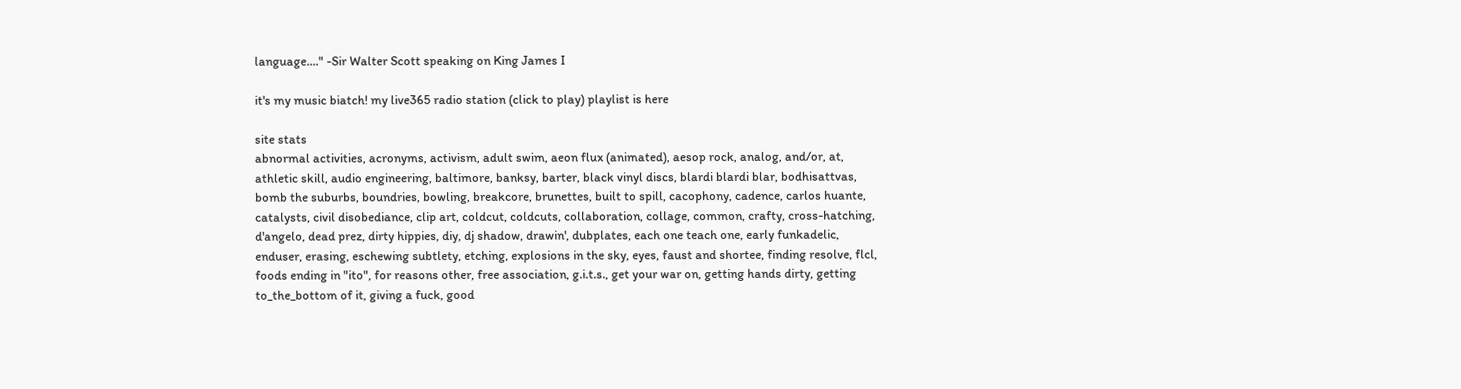language...." -Sir Walter Scott speaking on King James I

it's my music biatch! my live365 radio station (click to play) playlist is here

site stats
abnormal activities, acronyms, activism, adult swim, aeon flux (animated), aesop rock, analog, and/or, at, athletic skill, audio engineering, baltimore, banksy, barter, black vinyl discs, blardi blardi blar, bodhisattvas, bomb the suburbs, boundries, bowling, breakcore, brunettes, built to spill, cacophony, cadence, carlos huante, catalysts, civil disobediance, clip art, coldcut, coldcuts, collaboration, collage, common, crafty, cross-hatching, d'angelo, dead prez, dirty hippies, diy, dj shadow, drawin', dubplates, each one teach one, early funkadelic, enduser, erasing, eschewing subtlety, etching, explosions in the sky, eyes, faust and shortee, finding resolve, flcl, foods ending in "ito", for reasons other, free association, g.i.t.s., get your war on, getting hands dirty, getting to_the_bottom of it, giving a fuck, good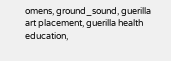omens, ground_sound, guerilla art placement, guerilla health education,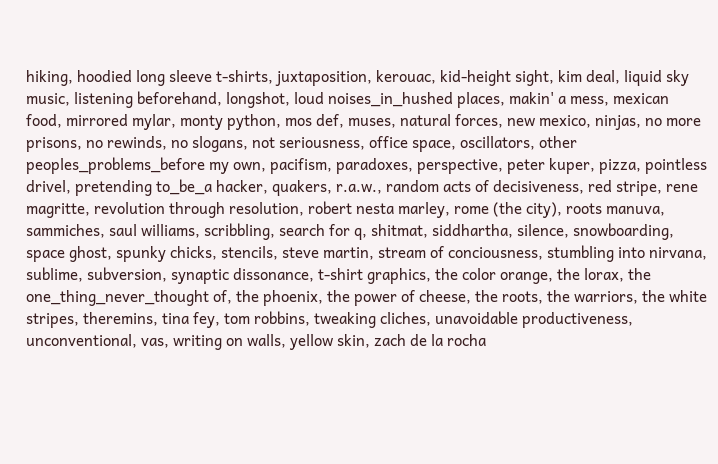hiking, hoodied long sleeve t-shirts, juxtaposition, kerouac, kid-height sight, kim deal, liquid sky music, listening beforehand, longshot, loud noises_in_hushed places, makin' a mess, mexican food, mirrored mylar, monty python, mos def, muses, natural forces, new mexico, ninjas, no more prisons, no rewinds, no slogans, not seriousness, office space, oscillators, other peoples_problems_before my own, pacifism, paradoxes, perspective, peter kuper, pizza, pointless drivel, pretending to_be_a hacker, quakers, r.a.w., random acts of decisiveness, red stripe, rene magritte, revolution through resolution, robert nesta marley, rome (the city), roots manuva, sammiches, saul williams, scribbling, search for q, shitmat, siddhartha, silence, snowboarding, space ghost, spunky chicks, stencils, steve martin, stream of conciousness, stumbling into nirvana, sublime, subversion, synaptic dissonance, t-shirt graphics, the color orange, the lorax, the one_thing_never_thought of, the phoenix, the power of cheese, the roots, the warriors, the white stripes, theremins, tina fey, tom robbins, tweaking cliches, unavoidable productiveness, unconventional, vas, writing on walls, yellow skin, zach de la rocha